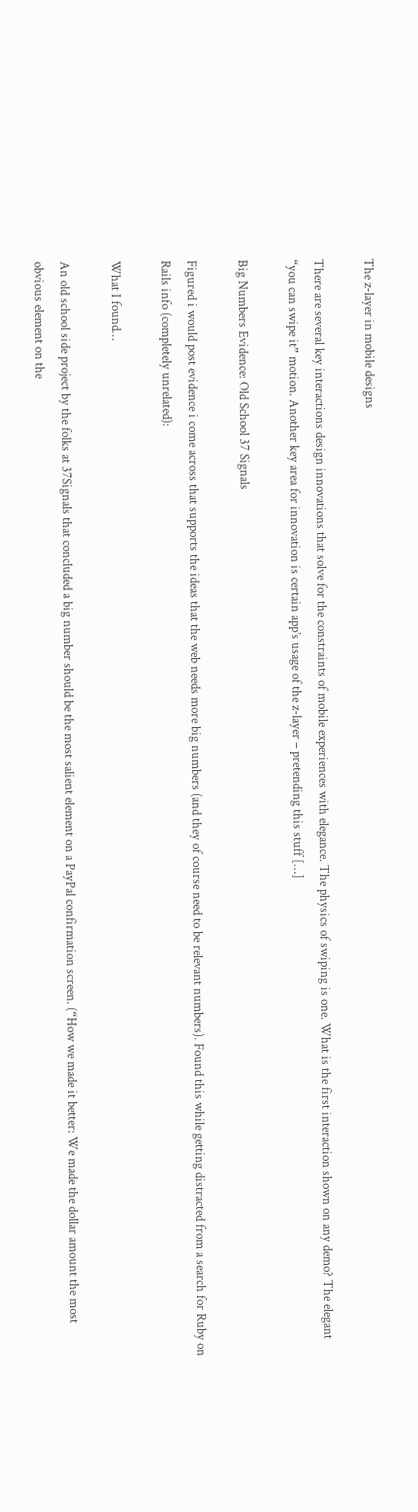The z-layer in mobile designs

There are several key interactions design innovations that solve for the constraints of mobile experiences with elegance. The physics of swiping is one. What is the first interaction shown on any demo? The elegant “you can swipe it” motion. Another key area for innovation is certain app’s usage of the z-layer – pretending this stuff […]

Big Numbers Evidence: Old School 37 Signals

Figured i would post evidence i come across that supports the ideas that the web needs more big numbers (and they of course need to be relevant numbers). Found this while getting distracted from a search for Ruby on Rails info (completely unrelated):

What I found…

An old school side project by the folks at 37Signals that concluded a big number should be the most salient element on a PayPal confirmation screen. (“How we made it better: We made the dollar amount the most obvious element on the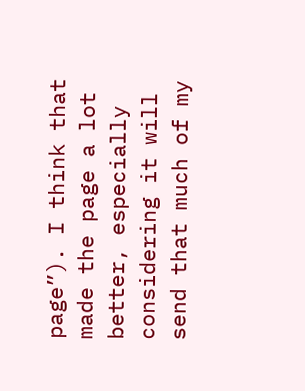page”). I think that made the page a lot better, especially considering it will send that much of my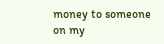money to someone on my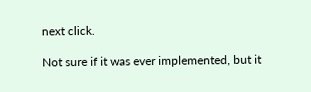next click.

Not sure if it was ever implemented, but it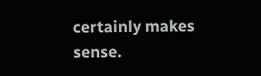certainly makes sense.